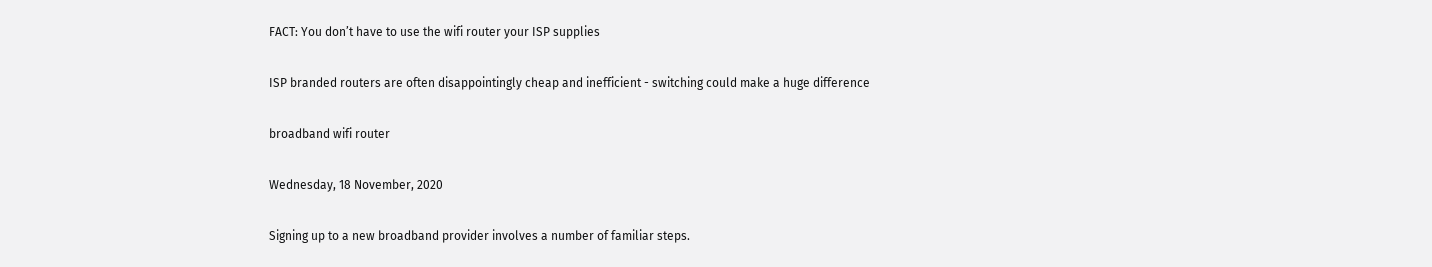FACT: You don’t have to use the wifi router your ISP supplies

ISP branded routers are often disappointingly cheap and inefficient - switching could make a huge difference

broadband wifi router

Wednesday, 18 November, 2020

Signing up to a new broadband provider involves a number of familiar steps.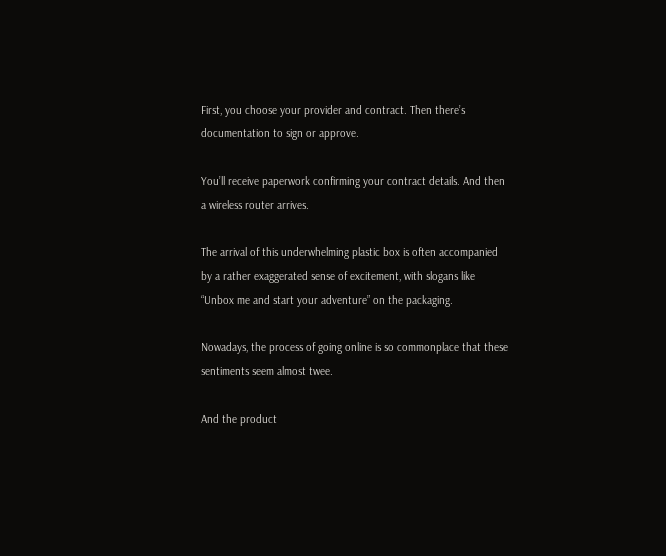First, you choose your provider and contract. Then there’s documentation to sign or approve.

You’ll receive paperwork confirming your contract details. And then a wireless router arrives.

The arrival of this underwhelming plastic box is often accompanied by a rather exaggerated sense of excitement, with slogans like “Unbox me and start your adventure” on the packaging.

Nowadays, the process of going online is so commonplace that these sentiments seem almost twee.

And the product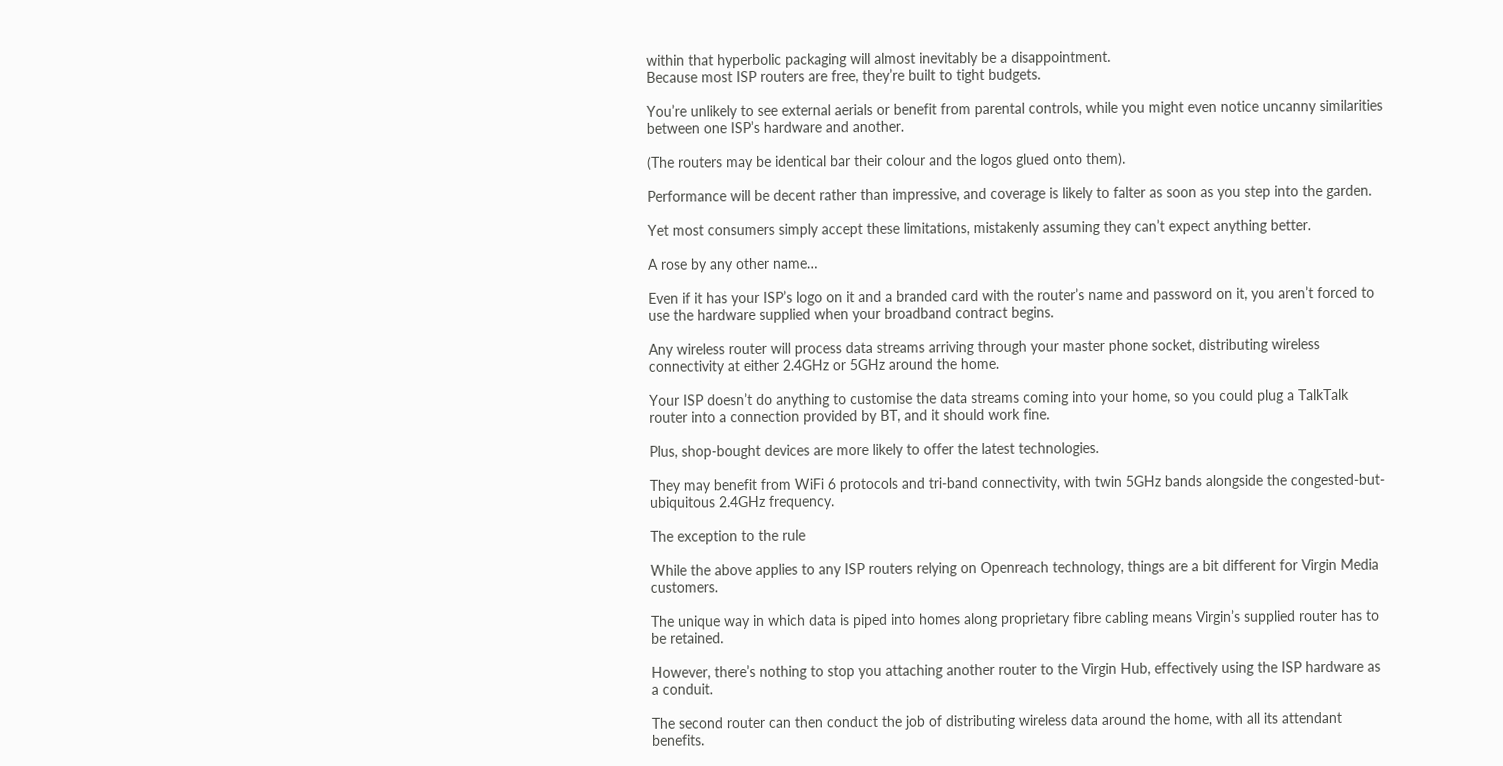within that hyperbolic packaging will almost inevitably be a disappointment.
Because most ISP routers are free, they’re built to tight budgets.

You’re unlikely to see external aerials or benefit from parental controls, while you might even notice uncanny similarities between one ISP’s hardware and another.

(The routers may be identical bar their colour and the logos glued onto them).

Performance will be decent rather than impressive, and coverage is likely to falter as soon as you step into the garden.

Yet most consumers simply accept these limitations, mistakenly assuming they can’t expect anything better.

A rose by any other name…

Even if it has your ISP’s logo on it and a branded card with the router’s name and password on it, you aren’t forced to use the hardware supplied when your broadband contract begins.

Any wireless router will process data streams arriving through your master phone socket, distributing wireless connectivity at either 2.4GHz or 5GHz around the home.

Your ISP doesn’t do anything to customise the data streams coming into your home, so you could plug a TalkTalk router into a connection provided by BT, and it should work fine.

Plus, shop-bought devices are more likely to offer the latest technologies.

They may benefit from WiFi 6 protocols and tri-band connectivity, with twin 5GHz bands alongside the congested-but-ubiquitous 2.4GHz frequency.

The exception to the rule

While the above applies to any ISP routers relying on Openreach technology, things are a bit different for Virgin Media customers.

The unique way in which data is piped into homes along proprietary fibre cabling means Virgin’s supplied router has to be retained.

However, there’s nothing to stop you attaching another router to the Virgin Hub, effectively using the ISP hardware as a conduit.

The second router can then conduct the job of distributing wireless data around the home, with all its attendant benefits.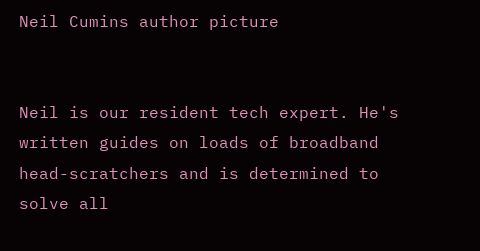Neil Cumins author picture


Neil is our resident tech expert. He's written guides on loads of broadband head-scratchers and is determined to solve all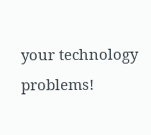your technology problems!